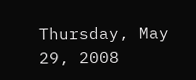Thursday, May 29, 2008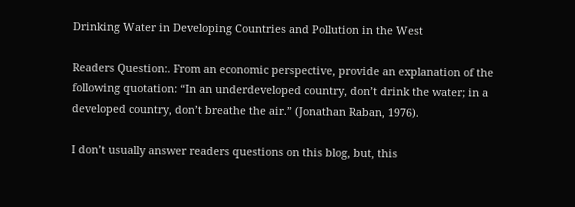Drinking Water in Developing Countries and Pollution in the West

Readers Question:. From an economic perspective, provide an explanation of the following quotation: “In an underdeveloped country, don’t drink the water; in a developed country, don’t breathe the air.” (Jonathan Raban, 1976).

I don’t usually answer readers questions on this blog, but, this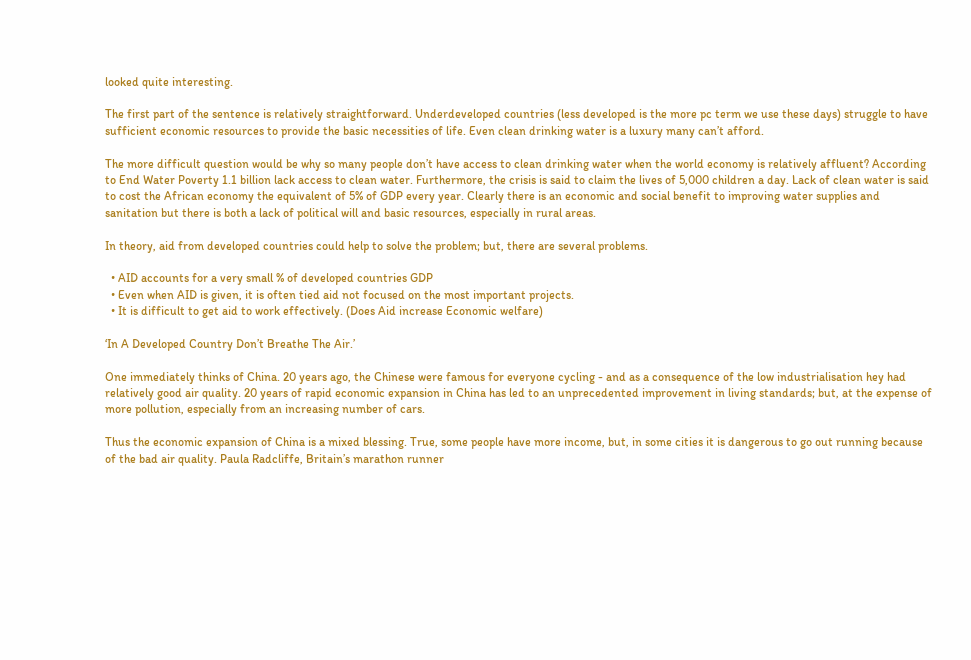looked quite interesting.

The first part of the sentence is relatively straightforward. Underdeveloped countries (less developed is the more pc term we use these days) struggle to have sufficient economic resources to provide the basic necessities of life. Even clean drinking water is a luxury many can’t afford.

The more difficult question would be why so many people don’t have access to clean drinking water when the world economy is relatively affluent? According to End Water Poverty 1.1 billion lack access to clean water. Furthermore, the crisis is said to claim the lives of 5,000 children a day. Lack of clean water is said to cost the African economy the equivalent of 5% of GDP every year. Clearly there is an economic and social benefit to improving water supplies and sanitation but there is both a lack of political will and basic resources, especially in rural areas.

In theory, aid from developed countries could help to solve the problem; but, there are several problems.

  • AID accounts for a very small % of developed countries GDP
  • Even when AID is given, it is often tied aid not focused on the most important projects.
  • It is difficult to get aid to work effectively. (Does Aid increase Economic welfare)

‘In A Developed Country Don’t Breathe The Air.’

One immediately thinks of China. 20 years ago, the Chinese were famous for everyone cycling - and as a consequence of the low industrialisation hey had relatively good air quality. 20 years of rapid economic expansion in China has led to an unprecedented improvement in living standards; but, at the expense of more pollution, especially from an increasing number of cars.

Thus the economic expansion of China is a mixed blessing. True, some people have more income, but, in some cities it is dangerous to go out running because of the bad air quality. Paula Radcliffe, Britain’s marathon runner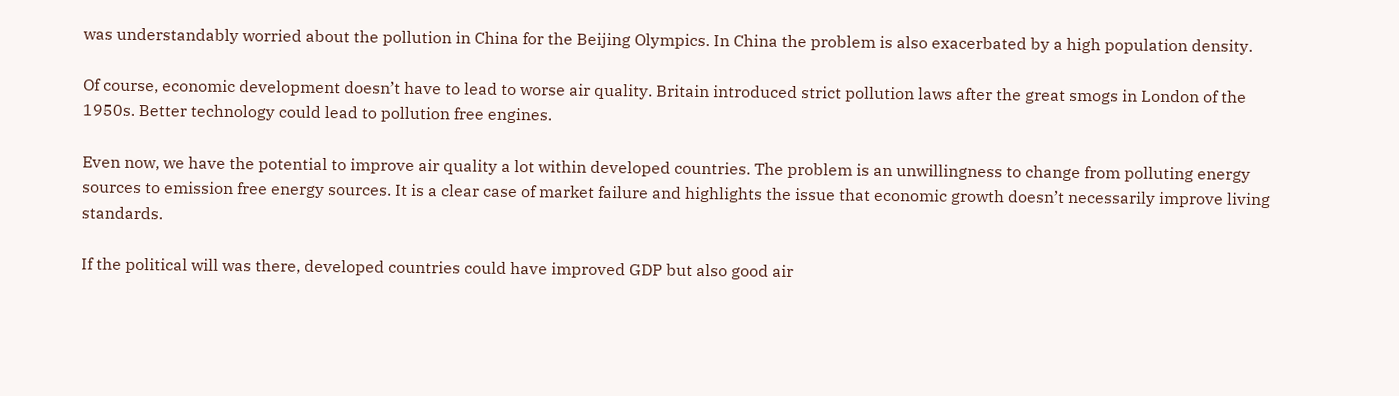was understandably worried about the pollution in China for the Beijing Olympics. In China the problem is also exacerbated by a high population density.

Of course, economic development doesn’t have to lead to worse air quality. Britain introduced strict pollution laws after the great smogs in London of the 1950s. Better technology could lead to pollution free engines.

Even now, we have the potential to improve air quality a lot within developed countries. The problem is an unwillingness to change from polluting energy sources to emission free energy sources. It is a clear case of market failure and highlights the issue that economic growth doesn’t necessarily improve living standards.

If the political will was there, developed countries could have improved GDP but also good air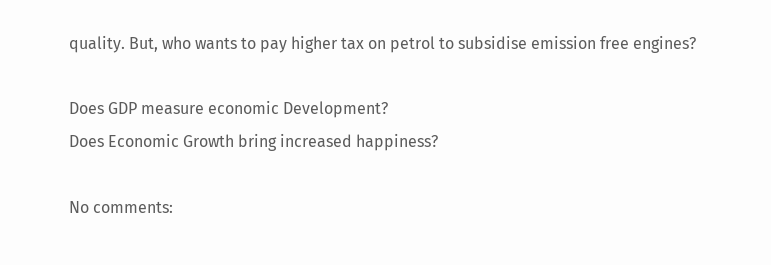quality. But, who wants to pay higher tax on petrol to subsidise emission free engines?

Does GDP measure economic Development?
Does Economic Growth bring increased happiness?

No comments: